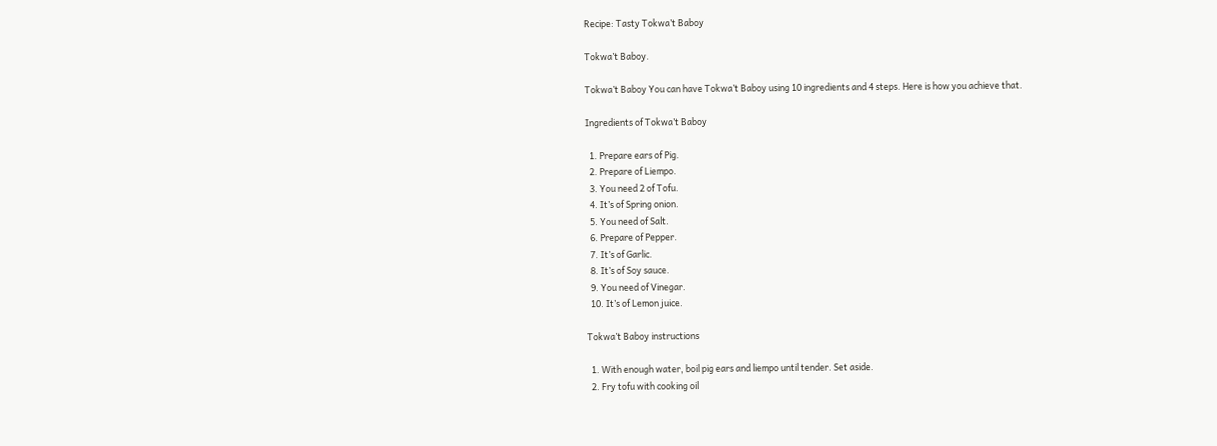Recipe: Tasty Tokwa’t Baboy

Tokwa’t Baboy.

Tokwa’t Baboy You can have Tokwa’t Baboy using 10 ingredients and 4 steps. Here is how you achieve that.

Ingredients of Tokwa’t Baboy

  1. Prepare ears of Pig.
  2. Prepare of Liempo.
  3. You need 2 of Tofu.
  4. It’s of Spring onion.
  5. You need of Salt.
  6. Prepare of Pepper.
  7. It’s of Garlic.
  8. It’s of Soy sauce.
  9. You need of Vinegar.
  10. It’s of Lemon juice.

Tokwa’t Baboy instructions

  1. With enough water, boil pig ears and liempo until tender. Set aside.
  2. Fry tofu with cooking oil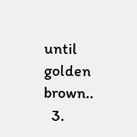until golden brown..
  3.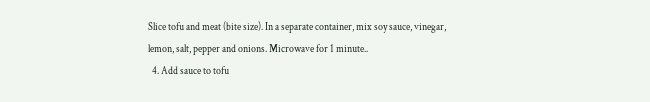Slice tofu and meat (bite size). In a separate container, mix soy sauce, vinegar, lemon, salt, pepper and onions. Microwave for 1 minute..
  4. Add sauce to tofu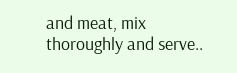and meat, mix thoroughly and serve..